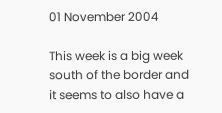01 November 2004

This week is a big week south of the border and it seems to also have a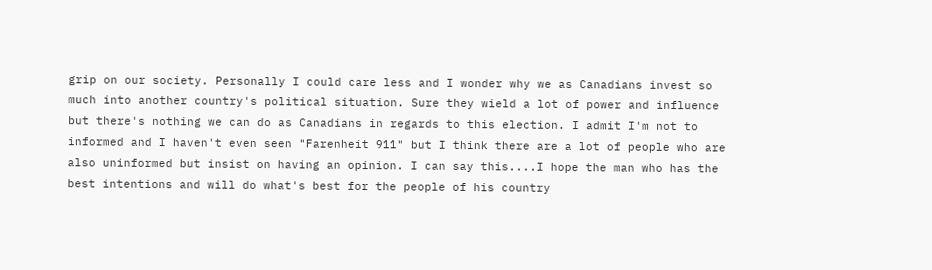grip on our society. Personally I could care less and I wonder why we as Canadians invest so much into another country's political situation. Sure they wield a lot of power and influence but there's nothing we can do as Canadians in regards to this election. I admit I'm not to informed and I haven't even seen "Farenheit 911" but I think there are a lot of people who are also uninformed but insist on having an opinion. I can say this....I hope the man who has the best intentions and will do what's best for the people of his country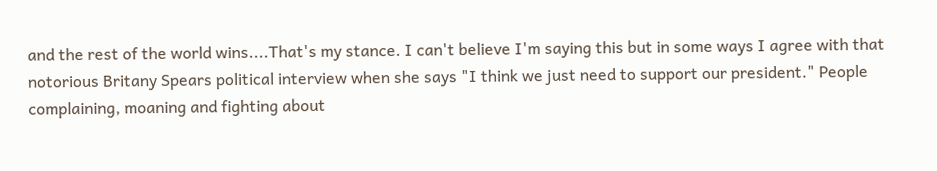and the rest of the world wins....That's my stance. I can't believe I'm saying this but in some ways I agree with that notorious Britany Spears political interview when she says "I think we just need to support our president." People complaining, moaning and fighting about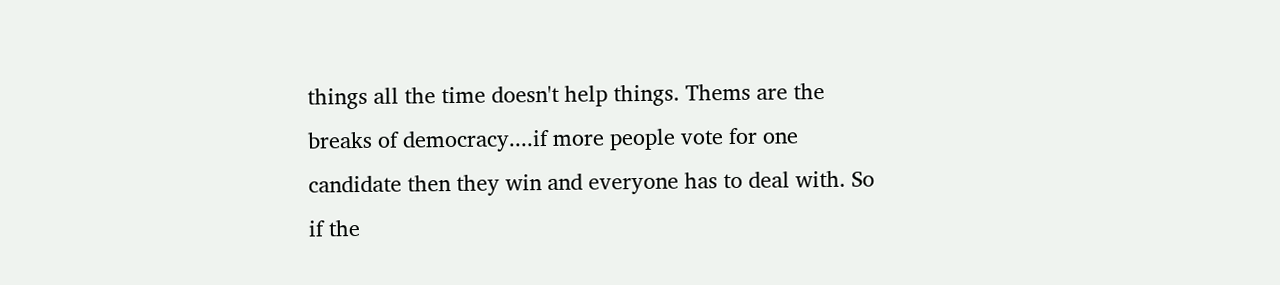things all the time doesn't help things. Thems are the breaks of democracy....if more people vote for one candidate then they win and everyone has to deal with. So if the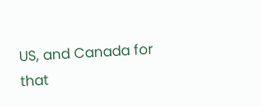US, and Canada for that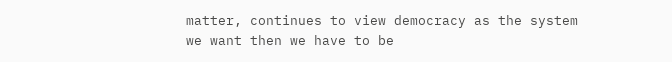matter, continues to view democracy as the system we want then we have to be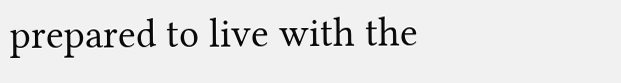prepared to live with the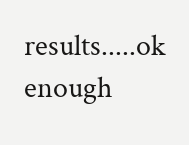results.....ok enough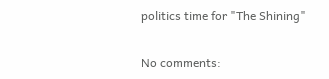politics time for "The Shining"

No comments: